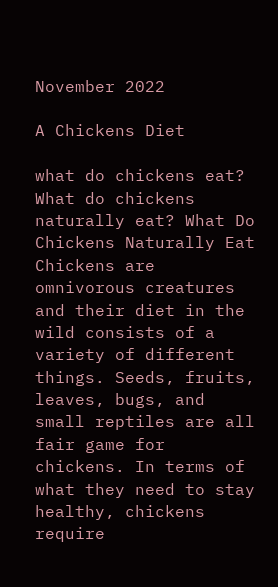November 2022

A Chickens Diet

what do chickens eat? What do chickens naturally eat? What Do Chickens Naturally Eat Chickens are omnivorous creatures and their diet in the wild consists of a variety of different things. Seeds, fruits, leaves, bugs, and small reptiles are all fair game for chickens. In terms of what they need to stay healthy, chickens require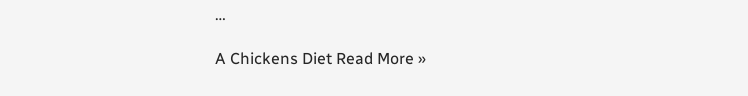…

A Chickens Diet Read More »